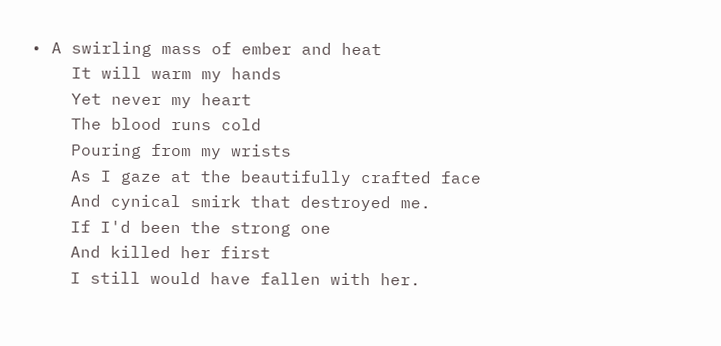• A swirling mass of ember and heat
    It will warm my hands
    Yet never my heart
    The blood runs cold
    Pouring from my wrists
    As I gaze at the beautifully crafted face
    And cynical smirk that destroyed me.
    If I'd been the strong one
    And killed her first
    I still would have fallen with her.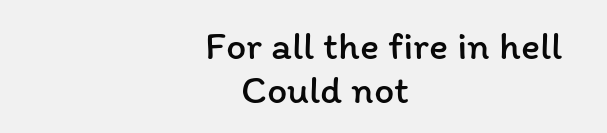For all the fire in hell
    Could not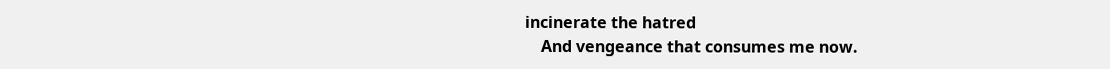incinerate the hatred
    And vengeance that consumes me now.